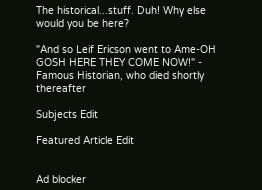The historical...stuff. Duh! Why else would you be here?

"And so Leif Ericson went to Ame-OH GOSH HERE THEY COME NOW!" - Famous Historian, who died shortly thereafter

Subjects Edit

Featured Article Edit


Ad blocker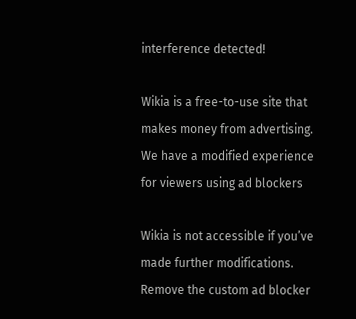interference detected!

Wikia is a free-to-use site that makes money from advertising. We have a modified experience for viewers using ad blockers

Wikia is not accessible if you’ve made further modifications. Remove the custom ad blocker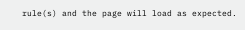rule(s) and the page will load as expected.